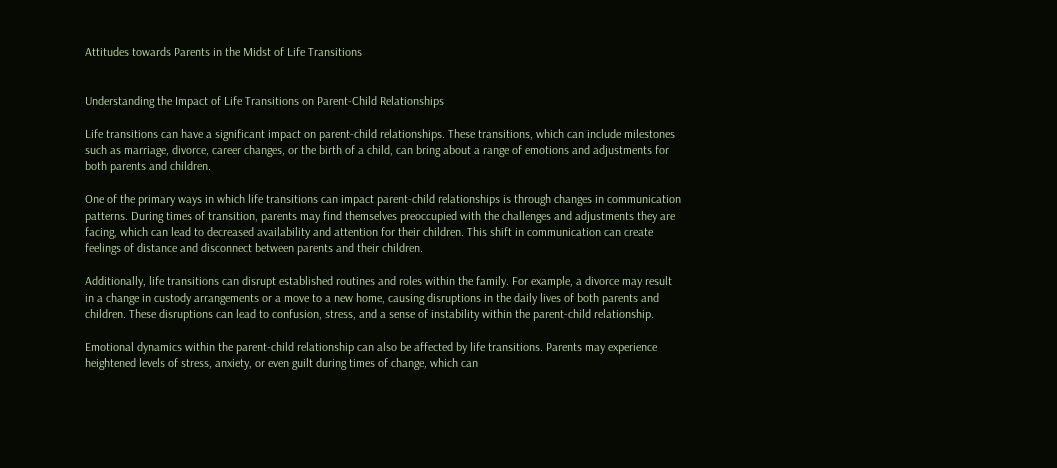Attitudes towards Parents in the Midst of Life Transitions


Understanding the Impact of Life Transitions on Parent-Child Relationships

Life transitions can have a significant impact on parent-child relationships. These transitions, which can include milestones such as marriage, divorce, career changes, or the birth of a child, can bring about a range of emotions and adjustments for both parents and children.

One of the primary ways in which life transitions can impact parent-child relationships is through changes in communication patterns. During times of transition, parents may find themselves preoccupied with the challenges and adjustments they are facing, which can lead to decreased availability and attention for their children. This shift in communication can create feelings of distance and disconnect between parents and their children.

Additionally, life transitions can disrupt established routines and roles within the family. For example, a divorce may result in a change in custody arrangements or a move to a new home, causing disruptions in the daily lives of both parents and children. These disruptions can lead to confusion, stress, and a sense of instability within the parent-child relationship.

Emotional dynamics within the parent-child relationship can also be affected by life transitions. Parents may experience heightened levels of stress, anxiety, or even guilt during times of change, which can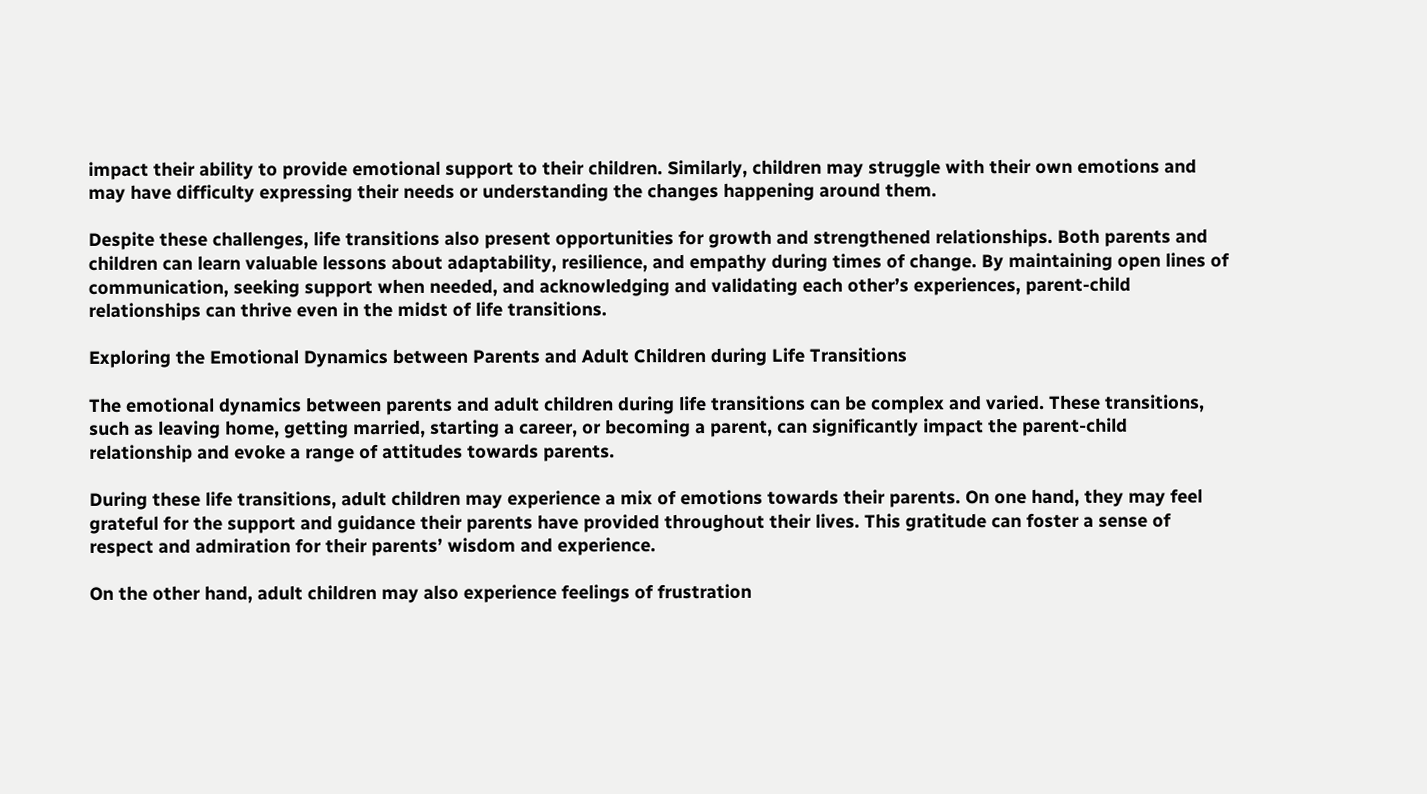impact their ability to provide emotional support to their children. Similarly, children may struggle with their own emotions and may have difficulty expressing their needs or understanding the changes happening around them.

Despite these challenges, life transitions also present opportunities for growth and strengthened relationships. Both parents and children can learn valuable lessons about adaptability, resilience, and empathy during times of change. By maintaining open lines of communication, seeking support when needed, and acknowledging and validating each other’s experiences, parent-child relationships can thrive even in the midst of life transitions.

Exploring the Emotional Dynamics between Parents and Adult Children during Life Transitions

The emotional dynamics between parents and adult children during life transitions can be complex and varied. These transitions, such as leaving home, getting married, starting a career, or becoming a parent, can significantly impact the parent-child relationship and evoke a range of attitudes towards parents.

During these life transitions, adult children may experience a mix of emotions towards their parents. On one hand, they may feel grateful for the support and guidance their parents have provided throughout their lives. This gratitude can foster a sense of respect and admiration for their parents’ wisdom and experience.

On the other hand, adult children may also experience feelings of frustration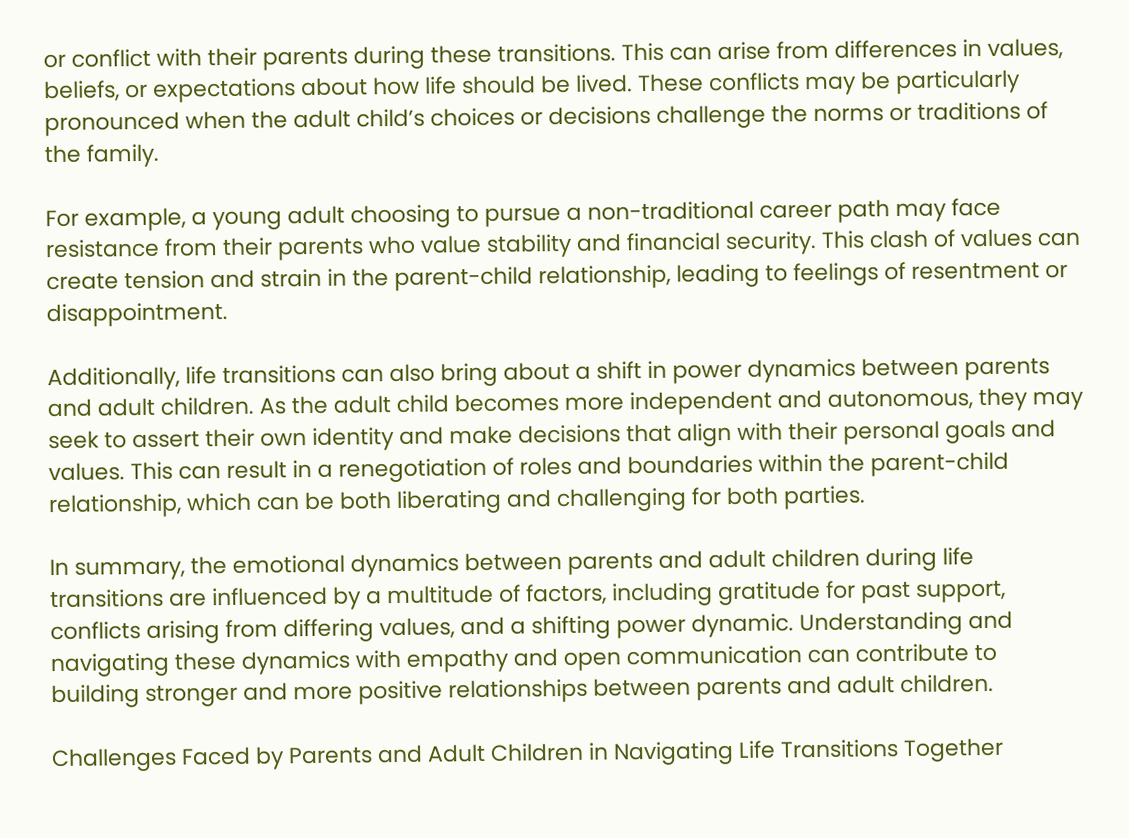or conflict with their parents during these transitions. This can arise from differences in values, beliefs, or expectations about how life should be lived. These conflicts may be particularly pronounced when the adult child’s choices or decisions challenge the norms or traditions of the family.

For example, a young adult choosing to pursue a non-traditional career path may face resistance from their parents who value stability and financial security. This clash of values can create tension and strain in the parent-child relationship, leading to feelings of resentment or disappointment.

Additionally, life transitions can also bring about a shift in power dynamics between parents and adult children. As the adult child becomes more independent and autonomous, they may seek to assert their own identity and make decisions that align with their personal goals and values. This can result in a renegotiation of roles and boundaries within the parent-child relationship, which can be both liberating and challenging for both parties.

In summary, the emotional dynamics between parents and adult children during life transitions are influenced by a multitude of factors, including gratitude for past support, conflicts arising from differing values, and a shifting power dynamic. Understanding and navigating these dynamics with empathy and open communication can contribute to building stronger and more positive relationships between parents and adult children.

Challenges Faced by Parents and Adult Children in Navigating Life Transitions Together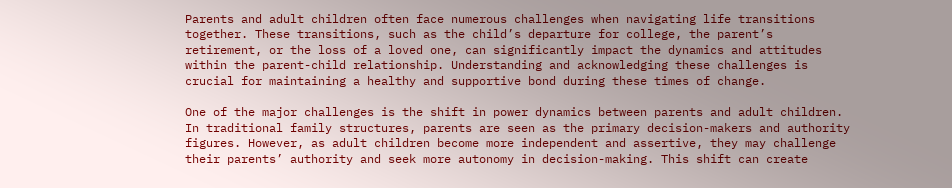Parents and adult children often face numerous challenges when navigating life transitions together. These transitions, such as the child’s departure for college, the parent’s retirement, or the loss of a loved one, can significantly impact the dynamics and attitudes within the parent-child relationship. Understanding and acknowledging these challenges is crucial for maintaining a healthy and supportive bond during these times of change.

One of the major challenges is the shift in power dynamics between parents and adult children. In traditional family structures, parents are seen as the primary decision-makers and authority figures. However, as adult children become more independent and assertive, they may challenge their parents’ authority and seek more autonomy in decision-making. This shift can create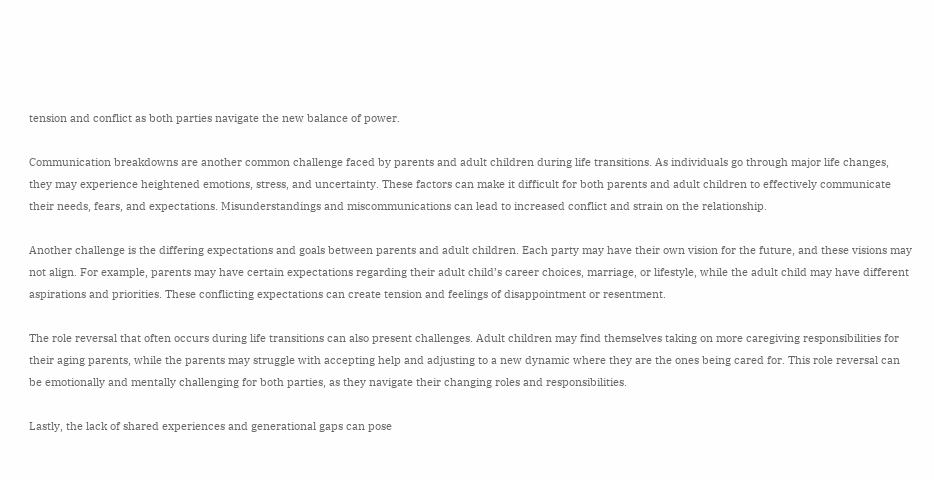tension and conflict as both parties navigate the new balance of power.

Communication breakdowns are another common challenge faced by parents and adult children during life transitions. As individuals go through major life changes, they may experience heightened emotions, stress, and uncertainty. These factors can make it difficult for both parents and adult children to effectively communicate their needs, fears, and expectations. Misunderstandings and miscommunications can lead to increased conflict and strain on the relationship.

Another challenge is the differing expectations and goals between parents and adult children. Each party may have their own vision for the future, and these visions may not align. For example, parents may have certain expectations regarding their adult child’s career choices, marriage, or lifestyle, while the adult child may have different aspirations and priorities. These conflicting expectations can create tension and feelings of disappointment or resentment.

The role reversal that often occurs during life transitions can also present challenges. Adult children may find themselves taking on more caregiving responsibilities for their aging parents, while the parents may struggle with accepting help and adjusting to a new dynamic where they are the ones being cared for. This role reversal can be emotionally and mentally challenging for both parties, as they navigate their changing roles and responsibilities.

Lastly, the lack of shared experiences and generational gaps can pose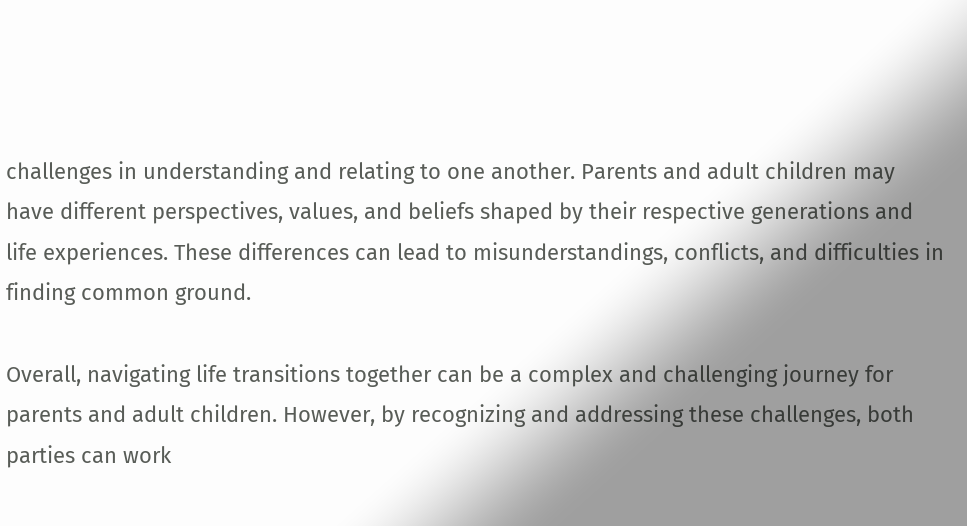challenges in understanding and relating to one another. Parents and adult children may have different perspectives, values, and beliefs shaped by their respective generations and life experiences. These differences can lead to misunderstandings, conflicts, and difficulties in finding common ground.

Overall, navigating life transitions together can be a complex and challenging journey for parents and adult children. However, by recognizing and addressing these challenges, both parties can work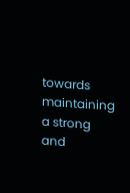towards maintaining a strong and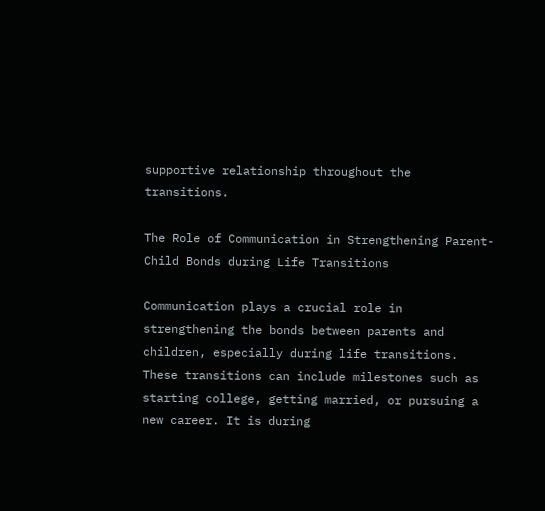supportive relationship throughout the transitions.

The Role of Communication in Strengthening Parent-Child Bonds during Life Transitions

Communication plays a crucial role in strengthening the bonds between parents and children, especially during life transitions. These transitions can include milestones such as starting college, getting married, or pursuing a new career. It is during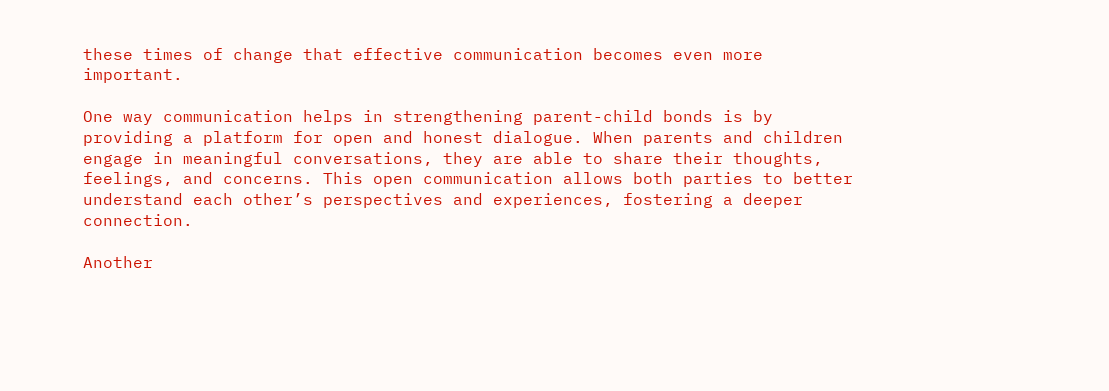these times of change that effective communication becomes even more important.

One way communication helps in strengthening parent-child bonds is by providing a platform for open and honest dialogue. When parents and children engage in meaningful conversations, they are able to share their thoughts, feelings, and concerns. This open communication allows both parties to better understand each other’s perspectives and experiences, fostering a deeper connection.

Another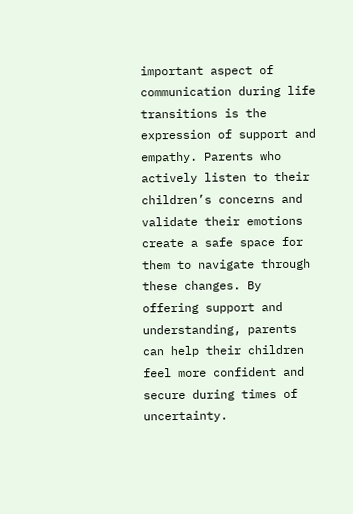important aspect of communication during life transitions is the expression of support and empathy. Parents who actively listen to their children’s concerns and validate their emotions create a safe space for them to navigate through these changes. By offering support and understanding, parents can help their children feel more confident and secure during times of uncertainty.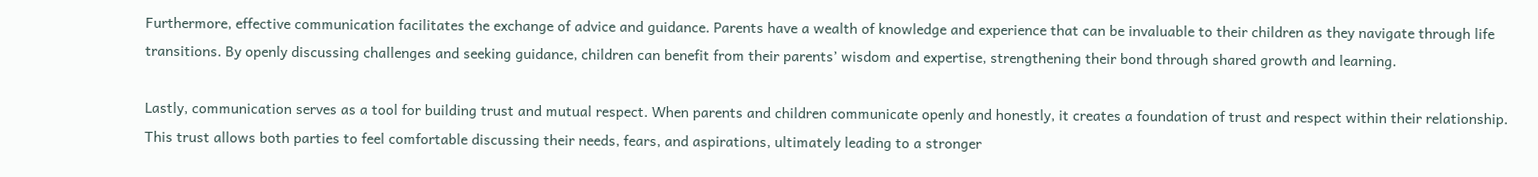Furthermore, effective communication facilitates the exchange of advice and guidance. Parents have a wealth of knowledge and experience that can be invaluable to their children as they navigate through life transitions. By openly discussing challenges and seeking guidance, children can benefit from their parents’ wisdom and expertise, strengthening their bond through shared growth and learning.

Lastly, communication serves as a tool for building trust and mutual respect. When parents and children communicate openly and honestly, it creates a foundation of trust and respect within their relationship. This trust allows both parties to feel comfortable discussing their needs, fears, and aspirations, ultimately leading to a stronger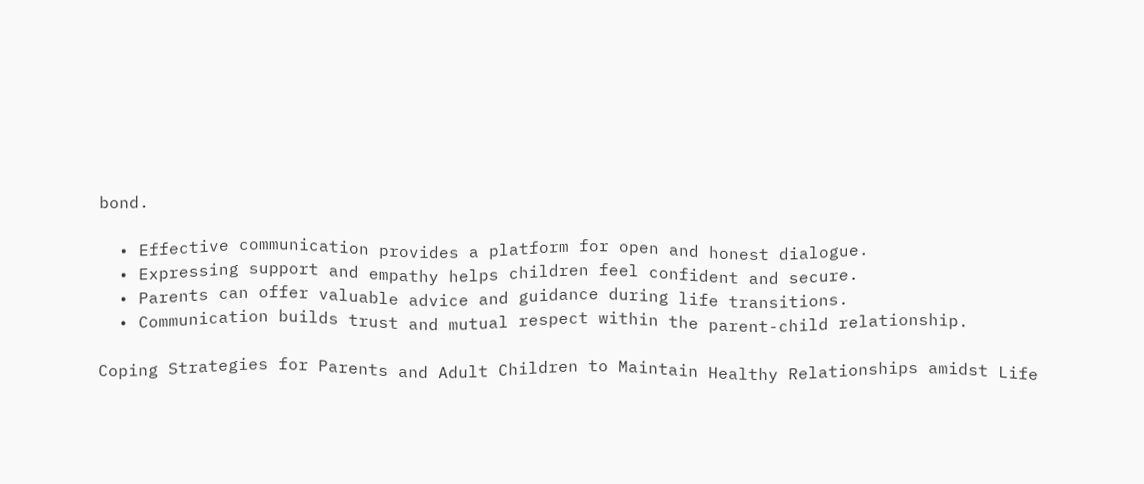bond.

  • Effective communication provides a platform for open and honest dialogue.
  • Expressing support and empathy helps children feel confident and secure.
  • Parents can offer valuable advice and guidance during life transitions.
  • Communication builds trust and mutual respect within the parent-child relationship.

Coping Strategies for Parents and Adult Children to Maintain Healthy Relationships amidst Life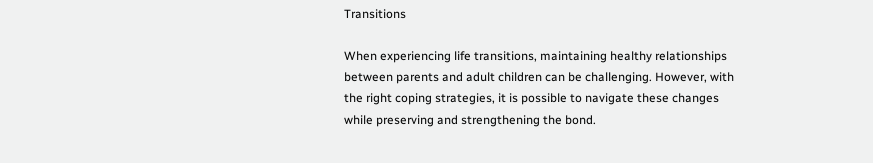Transitions

When experiencing life transitions, maintaining healthy relationships between parents and adult children can be challenging. However, with the right coping strategies, it is possible to navigate these changes while preserving and strengthening the bond.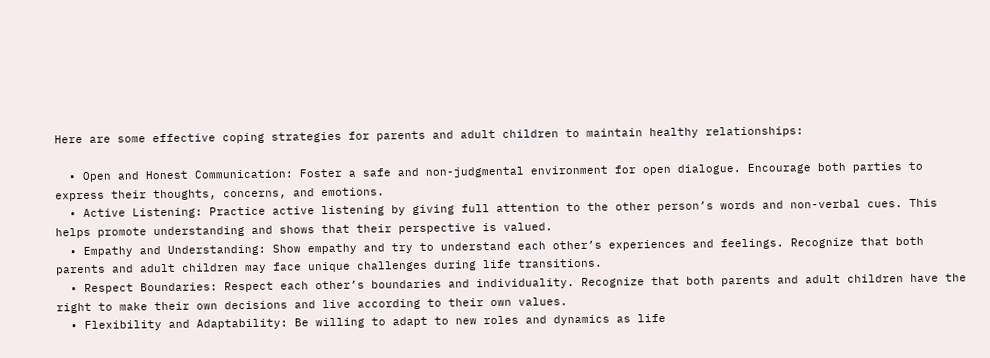Here are some effective coping strategies for parents and adult children to maintain healthy relationships:

  • Open and Honest Communication: Foster a safe and non-judgmental environment for open dialogue. Encourage both parties to express their thoughts, concerns, and emotions.
  • Active Listening: Practice active listening by giving full attention to the other person’s words and non-verbal cues. This helps promote understanding and shows that their perspective is valued.
  • Empathy and Understanding: Show empathy and try to understand each other’s experiences and feelings. Recognize that both parents and adult children may face unique challenges during life transitions.
  • Respect Boundaries: Respect each other’s boundaries and individuality. Recognize that both parents and adult children have the right to make their own decisions and live according to their own values.
  • Flexibility and Adaptability: Be willing to adapt to new roles and dynamics as life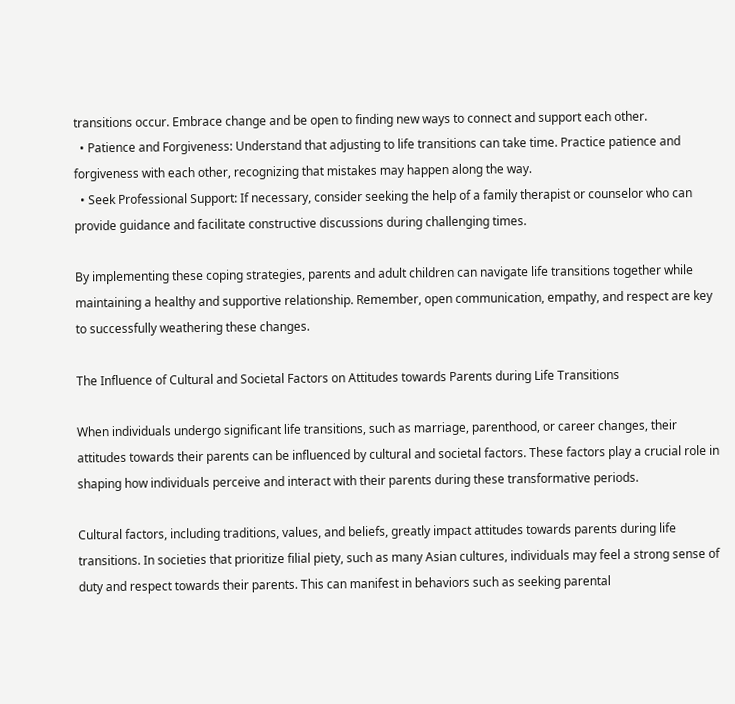transitions occur. Embrace change and be open to finding new ways to connect and support each other.
  • Patience and Forgiveness: Understand that adjusting to life transitions can take time. Practice patience and forgiveness with each other, recognizing that mistakes may happen along the way.
  • Seek Professional Support: If necessary, consider seeking the help of a family therapist or counselor who can provide guidance and facilitate constructive discussions during challenging times.

By implementing these coping strategies, parents and adult children can navigate life transitions together while maintaining a healthy and supportive relationship. Remember, open communication, empathy, and respect are key to successfully weathering these changes.

The Influence of Cultural and Societal Factors on Attitudes towards Parents during Life Transitions

When individuals undergo significant life transitions, such as marriage, parenthood, or career changes, their attitudes towards their parents can be influenced by cultural and societal factors. These factors play a crucial role in shaping how individuals perceive and interact with their parents during these transformative periods.

Cultural factors, including traditions, values, and beliefs, greatly impact attitudes towards parents during life transitions. In societies that prioritize filial piety, such as many Asian cultures, individuals may feel a strong sense of duty and respect towards their parents. This can manifest in behaviors such as seeking parental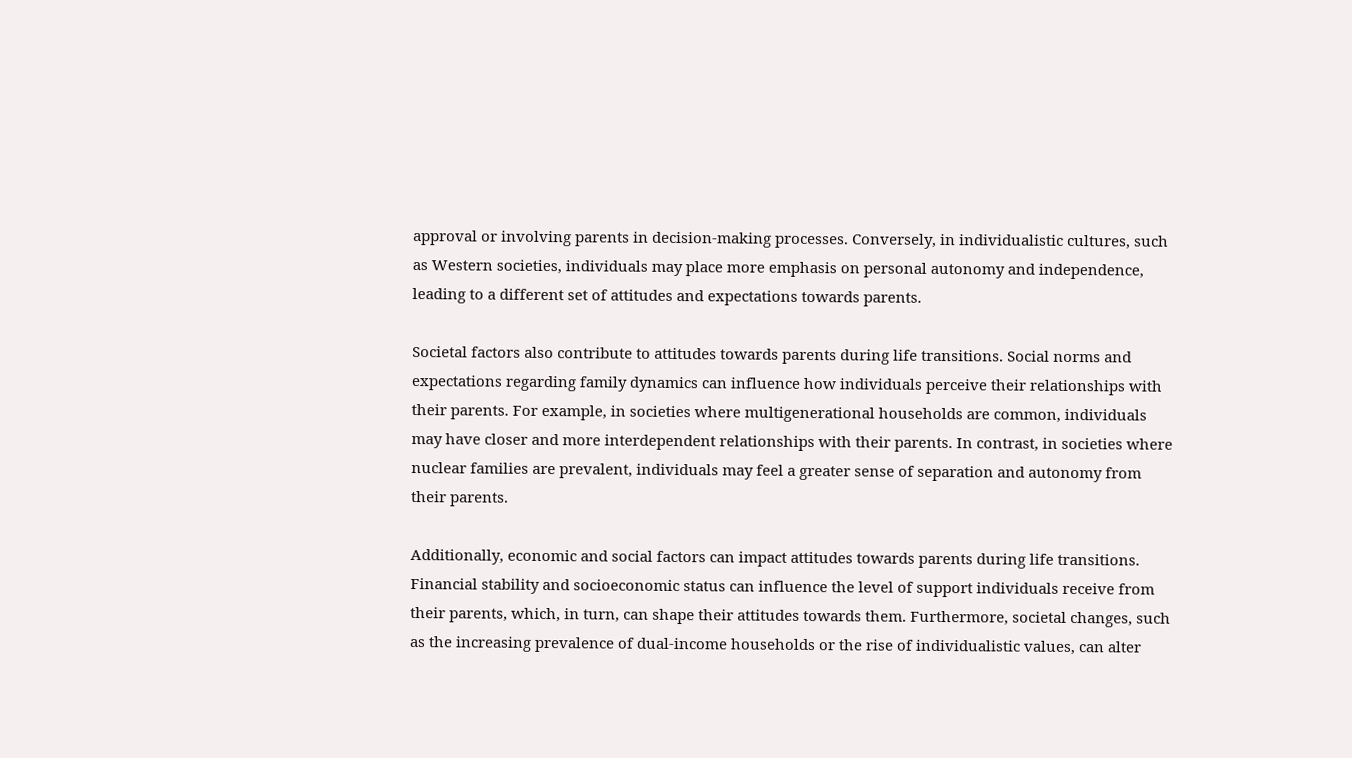approval or involving parents in decision-making processes. Conversely, in individualistic cultures, such as Western societies, individuals may place more emphasis on personal autonomy and independence, leading to a different set of attitudes and expectations towards parents.

Societal factors also contribute to attitudes towards parents during life transitions. Social norms and expectations regarding family dynamics can influence how individuals perceive their relationships with their parents. For example, in societies where multigenerational households are common, individuals may have closer and more interdependent relationships with their parents. In contrast, in societies where nuclear families are prevalent, individuals may feel a greater sense of separation and autonomy from their parents.

Additionally, economic and social factors can impact attitudes towards parents during life transitions. Financial stability and socioeconomic status can influence the level of support individuals receive from their parents, which, in turn, can shape their attitudes towards them. Furthermore, societal changes, such as the increasing prevalence of dual-income households or the rise of individualistic values, can alter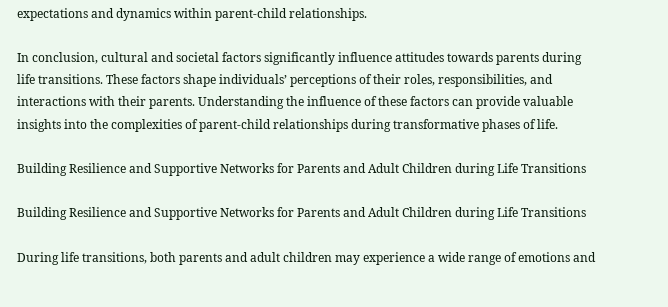expectations and dynamics within parent-child relationships.

In conclusion, cultural and societal factors significantly influence attitudes towards parents during life transitions. These factors shape individuals’ perceptions of their roles, responsibilities, and interactions with their parents. Understanding the influence of these factors can provide valuable insights into the complexities of parent-child relationships during transformative phases of life.

Building Resilience and Supportive Networks for Parents and Adult Children during Life Transitions

Building Resilience and Supportive Networks for Parents and Adult Children during Life Transitions

During life transitions, both parents and adult children may experience a wide range of emotions and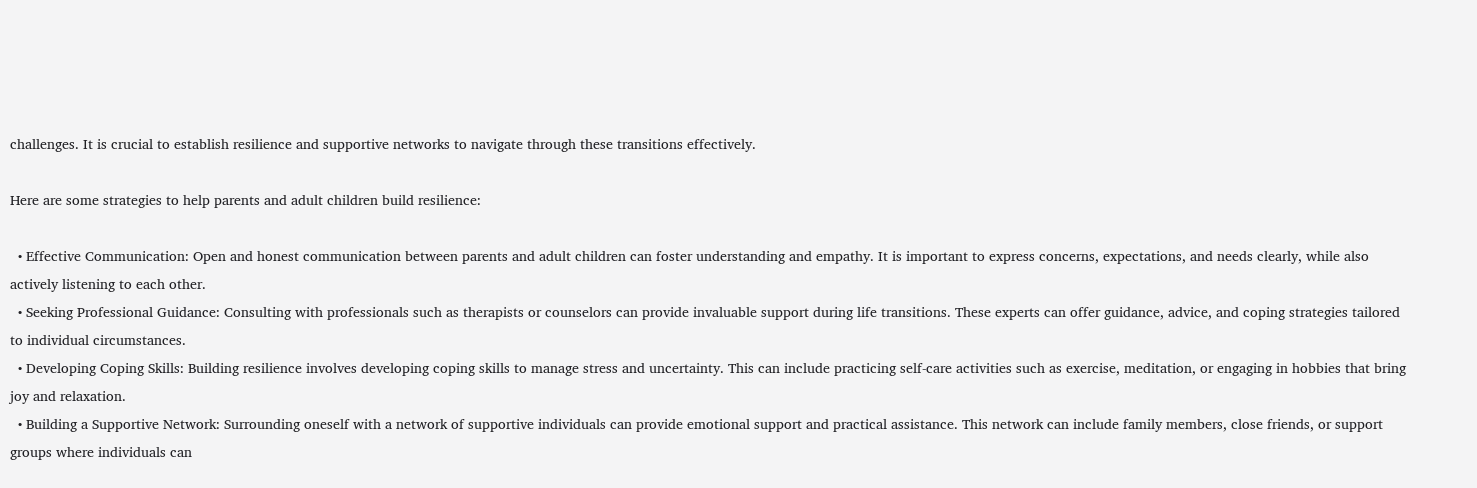challenges. It is crucial to establish resilience and supportive networks to navigate through these transitions effectively.

Here are some strategies to help parents and adult children build resilience:

  • Effective Communication: Open and honest communication between parents and adult children can foster understanding and empathy. It is important to express concerns, expectations, and needs clearly, while also actively listening to each other.
  • Seeking Professional Guidance: Consulting with professionals such as therapists or counselors can provide invaluable support during life transitions. These experts can offer guidance, advice, and coping strategies tailored to individual circumstances.
  • Developing Coping Skills: Building resilience involves developing coping skills to manage stress and uncertainty. This can include practicing self-care activities such as exercise, meditation, or engaging in hobbies that bring joy and relaxation.
  • Building a Supportive Network: Surrounding oneself with a network of supportive individuals can provide emotional support and practical assistance. This network can include family members, close friends, or support groups where individuals can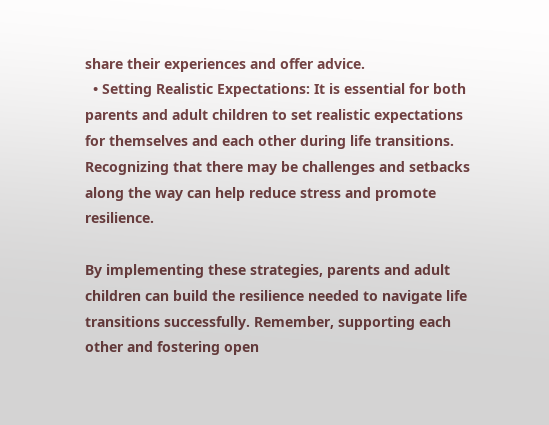share their experiences and offer advice.
  • Setting Realistic Expectations: It is essential for both parents and adult children to set realistic expectations for themselves and each other during life transitions. Recognizing that there may be challenges and setbacks along the way can help reduce stress and promote resilience.

By implementing these strategies, parents and adult children can build the resilience needed to navigate life transitions successfully. Remember, supporting each other and fostering open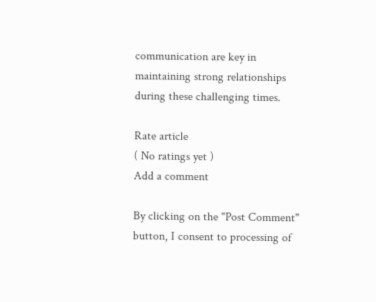communication are key in maintaining strong relationships during these challenging times.

Rate article
( No ratings yet )
Add a comment

By clicking on the "Post Comment" button, I consent to processing of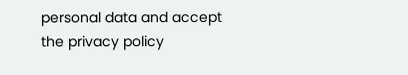personal data and accept the privacy policy